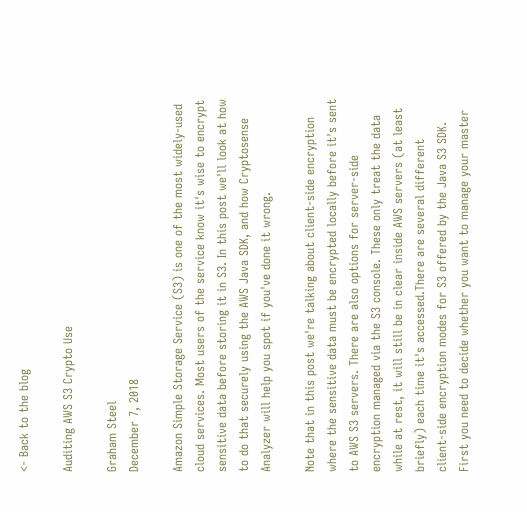<- Back to the blog

Auditing AWS S3 Crypto Use

Graham Steel
December 7, 2018

Amazon Simple Storage Service (S3) is one of the most widely-used cloud services. Most users of the service know it's wise to encrypt sensitive data before storing it in S3. In this post we'll look at how to do that securely using the AWS Java SDK, and how Cryptosense Analyzer will help you spot if you've done it wrong.

Note that in this post we're talking about client-side encryption where the sensitive data must be encrypted locally before it's sent to AWS S3 servers. There are also options for server-side encryption managed via the S3 console. These only treat the data while at rest, it will still be in clear inside AWS servers (at least briefly) each time it's accessed.There are several different client-side encryption modes for S3 offered by the Java S3 SDK. First you need to decide whether you want to manage your master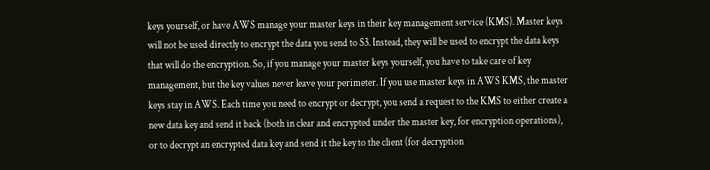keys yourself, or have AWS manage your master keys in their key management service (KMS). Master keys will not be used directly to encrypt the data you send to S3. Instead, they will be used to encrypt the data keys that will do the encryption. So, if you manage your master keys yourself, you have to take care of key management, but the key values never leave your perimeter. If you use master keys in AWS KMS, the master keys stay in AWS. Each time you need to encrypt or decrypt, you send a request to the KMS to either create a new data key and send it back (both in clear and encrypted under the master key, for encryption operations), or to decrypt an encrypted data key and send it the key to the client (for decryption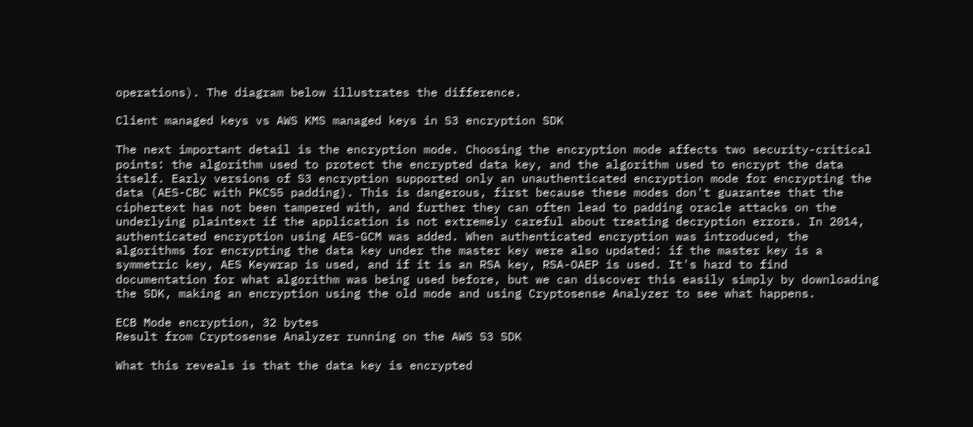operations). The diagram below illustrates the difference.

Client managed keys vs AWS KMS managed keys in S3 encryption SDK

The next important detail is the encryption mode. Choosing the encryption mode affects two security-critical points: the algorithm used to protect the encrypted data key, and the algorithm used to encrypt the data itself. Early versions of S3 encryption supported only an unauthenticated encryption mode for encrypting the data (AES-CBC with PKCS5 padding). This is dangerous, first because these modes don't guarantee that the ciphertext has not been tampered with, and further they can often lead to padding oracle attacks on the underlying plaintext if the application is not extremely careful about treating decryption errors. In 2014, authenticated encryption using AES-GCM was added. When authenticated encryption was introduced, the algorithms for encrypting the data key under the master key were also updated: if the master key is a symmetric key, AES Keywrap is used, and if it is an RSA key, RSA-OAEP is used. It's hard to find documentation for what algorithm was being used before, but we can discover this easily simply by downloading the SDK, making an encryption using the old mode and using Cryptosense Analyzer to see what happens.

ECB Mode encryption, 32 bytes
Result from Cryptosense Analyzer running on the AWS S3 SDK

What this reveals is that the data key is encrypted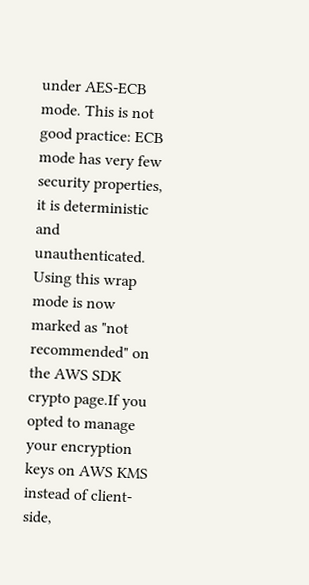under AES-ECB mode. This is not good practice: ECB mode has very few security properties, it is deterministic and unauthenticated. Using this wrap mode is now marked as "not recommended" on the AWS SDK crypto page.If you opted to manage your encryption keys on AWS KMS instead of client-side,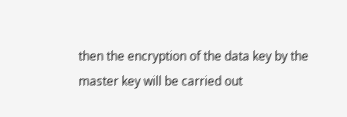then the encryption of the data key by the master key will be carried out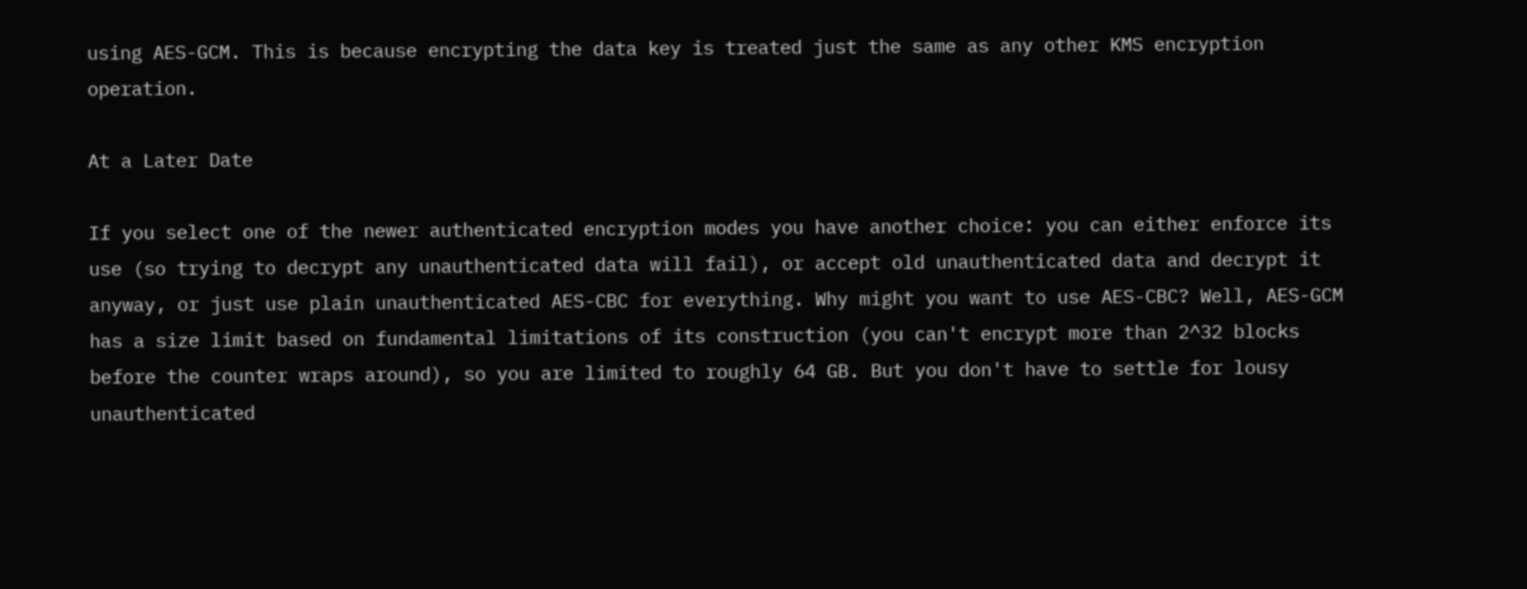using AES-GCM. This is because encrypting the data key is treated just the same as any other KMS encryption operation.

At a Later Date

If you select one of the newer authenticated encryption modes you have another choice: you can either enforce its use (so trying to decrypt any unauthenticated data will fail), or accept old unauthenticated data and decrypt it anyway, or just use plain unauthenticated AES-CBC for everything. Why might you want to use AES-CBC? Well, AES-GCM has a size limit based on fundamental limitations of its construction (you can't encrypt more than 2^32 blocks before the counter wraps around), so you are limited to roughly 64 GB. But you don't have to settle for lousy unauthenticated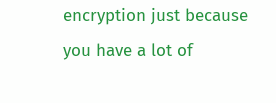encryption just because you have a lot of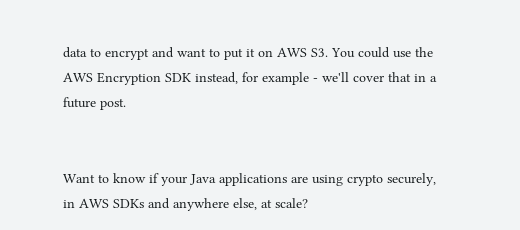data to encrypt and want to put it on AWS S3. You could use the AWS Encryption SDK instead, for example - we'll cover that in a future post.


Want to know if your Java applications are using crypto securely, in AWS SDKs and anywhere else, at scale?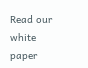Read our white paper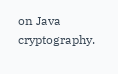on Java cryptography.